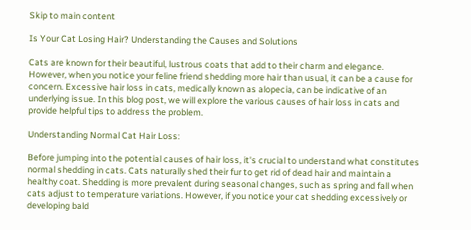Skip to main content

Is Your Cat Losing Hair? Understanding the Causes and Solutions

Cats are known for their beautiful, lustrous coats that add to their charm and elegance. However, when you notice your feline friend shedding more hair than usual, it can be a cause for concern. Excessive hair loss in cats, medically known as alopecia, can be indicative of an underlying issue. In this blog post, we will explore the various causes of hair loss in cats and provide helpful tips to address the problem.

Understanding Normal Cat Hair Loss:

Before jumping into the potential causes of hair loss, it's crucial to understand what constitutes normal shedding in cats. Cats naturally shed their fur to get rid of dead hair and maintain a healthy coat. Shedding is more prevalent during seasonal changes, such as spring and fall when cats adjust to temperature variations. However, if you notice your cat shedding excessively or developing bald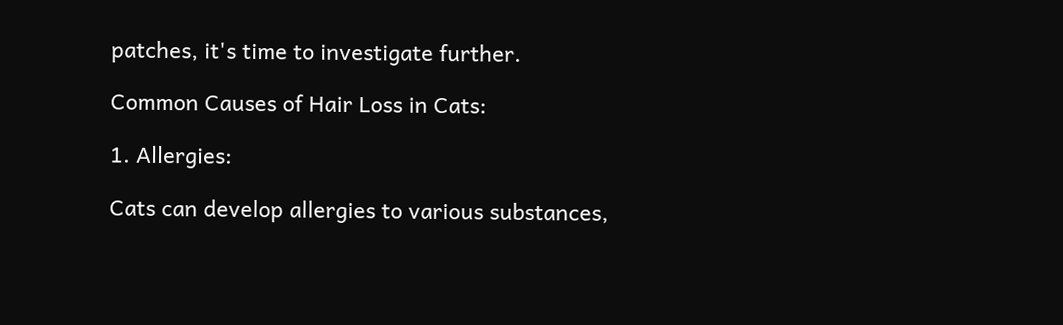patches, it's time to investigate further.

Common Causes of Hair Loss in Cats:

1. Allergies:

Cats can develop allergies to various substances,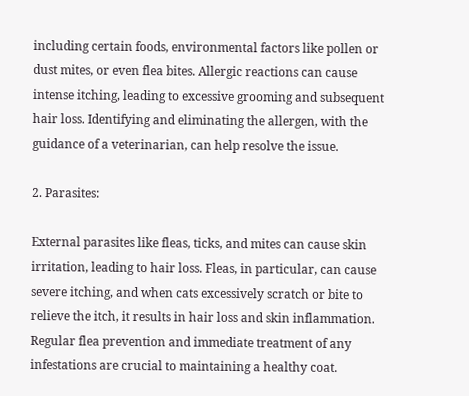including certain foods, environmental factors like pollen or dust mites, or even flea bites. Allergic reactions can cause intense itching, leading to excessive grooming and subsequent hair loss. Identifying and eliminating the allergen, with the guidance of a veterinarian, can help resolve the issue.

2. Parasites:

External parasites like fleas, ticks, and mites can cause skin irritation, leading to hair loss. Fleas, in particular, can cause severe itching, and when cats excessively scratch or bite to relieve the itch, it results in hair loss and skin inflammation. Regular flea prevention and immediate treatment of any infestations are crucial to maintaining a healthy coat.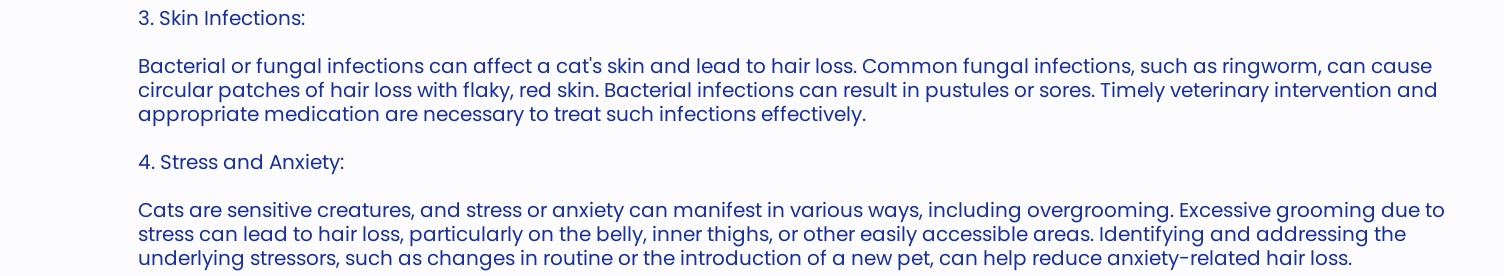3. Skin Infections:

Bacterial or fungal infections can affect a cat's skin and lead to hair loss. Common fungal infections, such as ringworm, can cause circular patches of hair loss with flaky, red skin. Bacterial infections can result in pustules or sores. Timely veterinary intervention and appropriate medication are necessary to treat such infections effectively.

4. Stress and Anxiety:

Cats are sensitive creatures, and stress or anxiety can manifest in various ways, including overgrooming. Excessive grooming due to stress can lead to hair loss, particularly on the belly, inner thighs, or other easily accessible areas. Identifying and addressing the underlying stressors, such as changes in routine or the introduction of a new pet, can help reduce anxiety-related hair loss.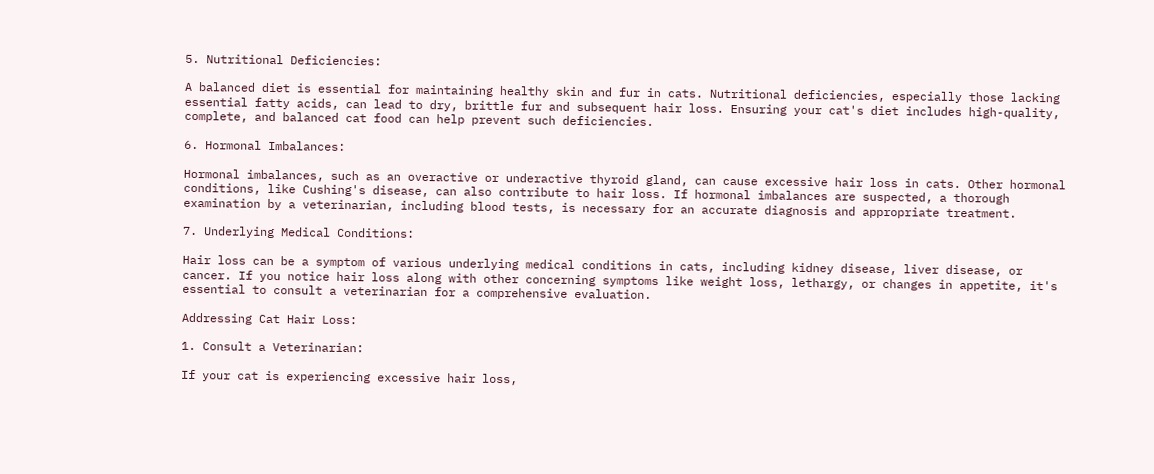5. Nutritional Deficiencies:

A balanced diet is essential for maintaining healthy skin and fur in cats. Nutritional deficiencies, especially those lacking essential fatty acids, can lead to dry, brittle fur and subsequent hair loss. Ensuring your cat's diet includes high-quality, complete, and balanced cat food can help prevent such deficiencies.

6. Hormonal Imbalances:

Hormonal imbalances, such as an overactive or underactive thyroid gland, can cause excessive hair loss in cats. Other hormonal conditions, like Cushing's disease, can also contribute to hair loss. If hormonal imbalances are suspected, a thorough examination by a veterinarian, including blood tests, is necessary for an accurate diagnosis and appropriate treatment.

7. Underlying Medical Conditions:

Hair loss can be a symptom of various underlying medical conditions in cats, including kidney disease, liver disease, or cancer. If you notice hair loss along with other concerning symptoms like weight loss, lethargy, or changes in appetite, it's essential to consult a veterinarian for a comprehensive evaluation.

Addressing Cat Hair Loss:

1. Consult a Veterinarian:

If your cat is experiencing excessive hair loss,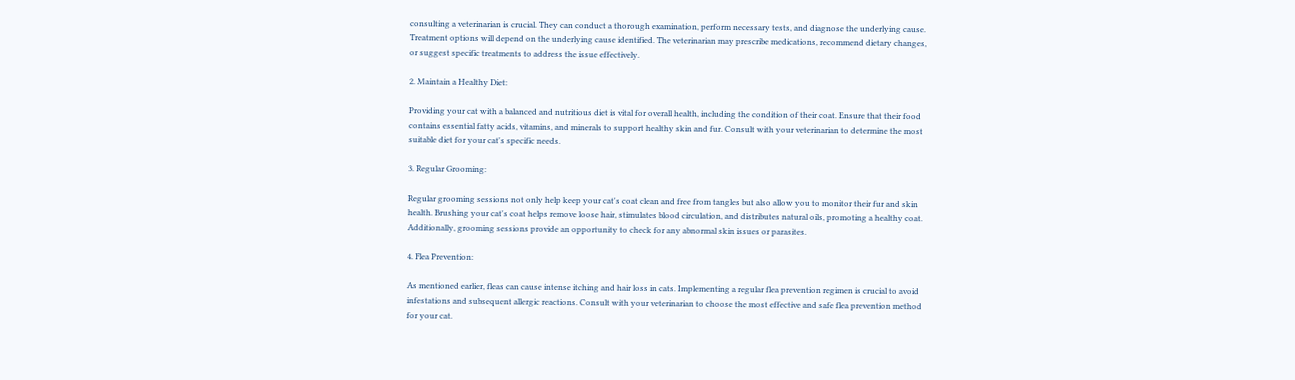consulting a veterinarian is crucial. They can conduct a thorough examination, perform necessary tests, and diagnose the underlying cause. Treatment options will depend on the underlying cause identified. The veterinarian may prescribe medications, recommend dietary changes, or suggest specific treatments to address the issue effectively.

2. Maintain a Healthy Diet:

Providing your cat with a balanced and nutritious diet is vital for overall health, including the condition of their coat. Ensure that their food contains essential fatty acids, vitamins, and minerals to support healthy skin and fur. Consult with your veterinarian to determine the most suitable diet for your cat's specific needs.

3. Regular Grooming:

Regular grooming sessions not only help keep your cat's coat clean and free from tangles but also allow you to monitor their fur and skin health. Brushing your cat's coat helps remove loose hair, stimulates blood circulation, and distributes natural oils, promoting a healthy coat. Additionally, grooming sessions provide an opportunity to check for any abnormal skin issues or parasites.

4. Flea Prevention:

As mentioned earlier, fleas can cause intense itching and hair loss in cats. Implementing a regular flea prevention regimen is crucial to avoid infestations and subsequent allergic reactions. Consult with your veterinarian to choose the most effective and safe flea prevention method for your cat.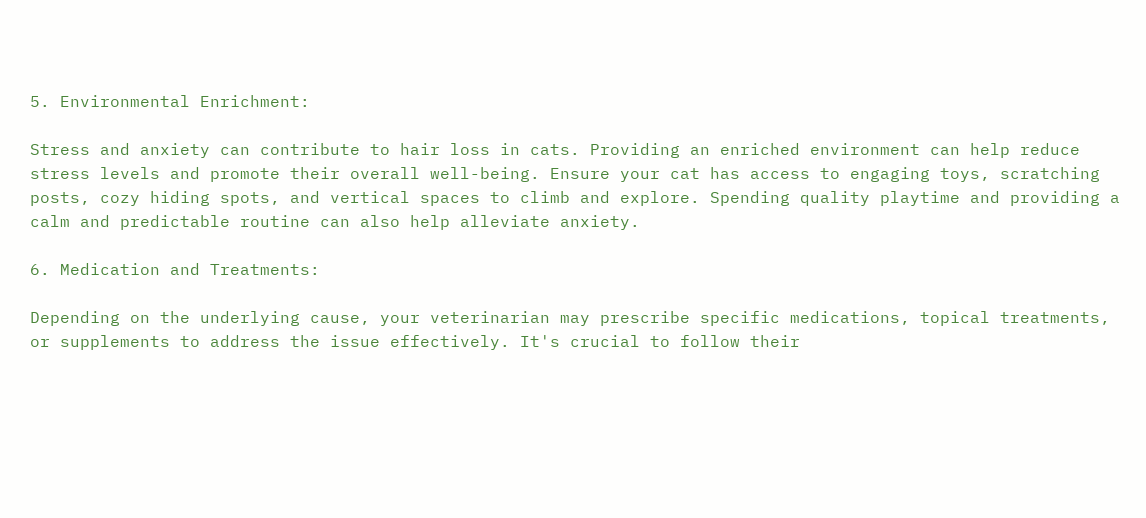5. Environmental Enrichment:

Stress and anxiety can contribute to hair loss in cats. Providing an enriched environment can help reduce stress levels and promote their overall well-being. Ensure your cat has access to engaging toys, scratching posts, cozy hiding spots, and vertical spaces to climb and explore. Spending quality playtime and providing a calm and predictable routine can also help alleviate anxiety.

6. Medication and Treatments:

Depending on the underlying cause, your veterinarian may prescribe specific medications, topical treatments, or supplements to address the issue effectively. It's crucial to follow their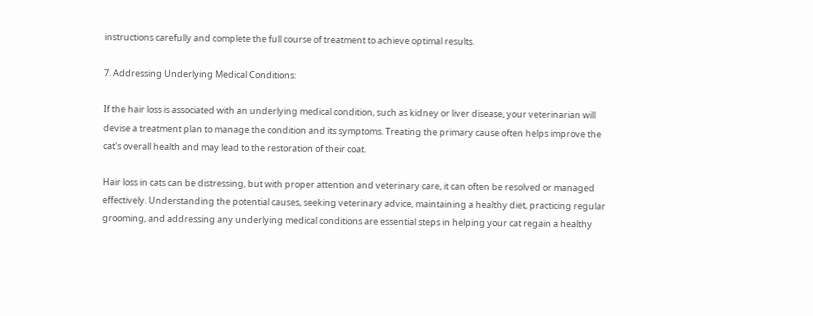instructions carefully and complete the full course of treatment to achieve optimal results.

7. Addressing Underlying Medical Conditions:

If the hair loss is associated with an underlying medical condition, such as kidney or liver disease, your veterinarian will devise a treatment plan to manage the condition and its symptoms. Treating the primary cause often helps improve the cat's overall health and may lead to the restoration of their coat.

Hair loss in cats can be distressing, but with proper attention and veterinary care, it can often be resolved or managed effectively. Understanding the potential causes, seeking veterinary advice, maintaining a healthy diet, practicing regular grooming, and addressing any underlying medical conditions are essential steps in helping your cat regain a healthy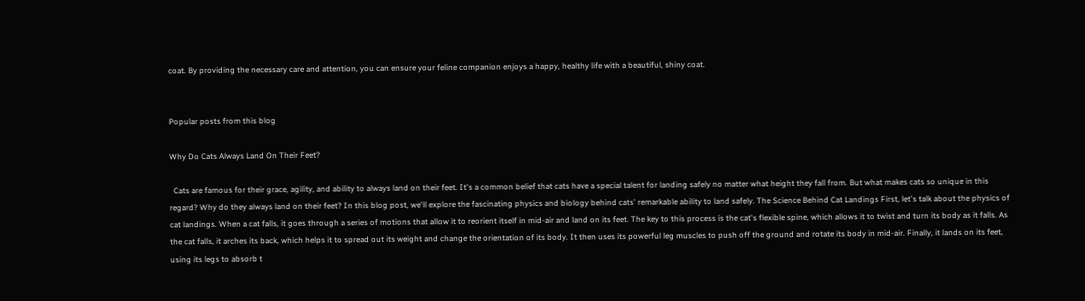coat. By providing the necessary care and attention, you can ensure your feline companion enjoys a happy, healthy life with a beautiful, shiny coat.


Popular posts from this blog

Why Do Cats Always Land On Their Feet?

  Cats are famous for their grace, agility, and ability to always land on their feet. It's a common belief that cats have a special talent for landing safely no matter what height they fall from. But what makes cats so unique in this regard? Why do they always land on their feet? In this blog post, we'll explore the fascinating physics and biology behind cats' remarkable ability to land safely. The Science Behind Cat Landings First, let's talk about the physics of cat landings. When a cat falls, it goes through a series of motions that allow it to reorient itself in mid-air and land on its feet. The key to this process is the cat's flexible spine, which allows it to twist and turn its body as it falls. As the cat falls, it arches its back, which helps it to spread out its weight and change the orientation of its body. It then uses its powerful leg muscles to push off the ground and rotate its body in mid-air. Finally, it lands on its feet, using its legs to absorb t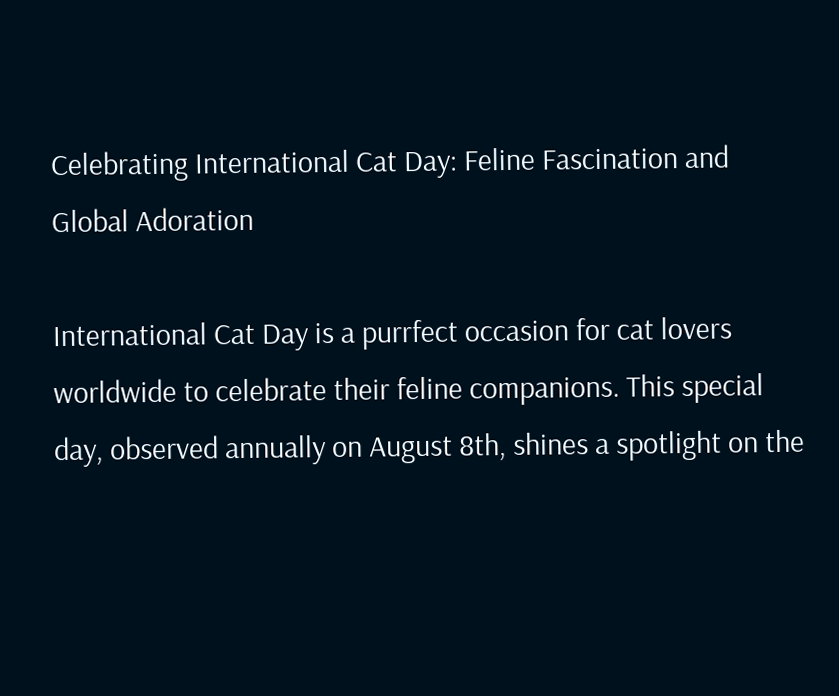Celebrating International Cat Day: Feline Fascination and Global Adoration

International Cat Day is a purrfect occasion for cat lovers worldwide to celebrate their feline companions. This special day, observed annually on August 8th, shines a spotlight on the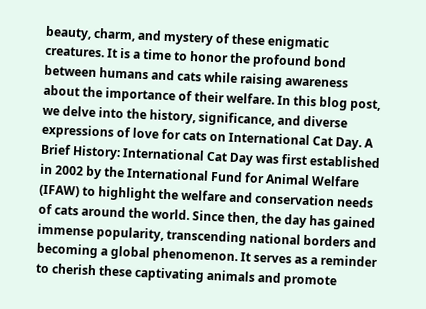beauty, charm, and mystery of these enigmatic creatures. It is a time to honor the profound bond between humans and cats while raising awareness about the importance of their welfare. In this blog post, we delve into the history, significance, and diverse expressions of love for cats on International Cat Day. A Brief History: International Cat Day was first established in 2002 by the International Fund for Animal Welfare (IFAW) to highlight the welfare and conservation needs of cats around the world. Since then, the day has gained immense popularity, transcending national borders and becoming a global phenomenon. It serves as a reminder to cherish these captivating animals and promote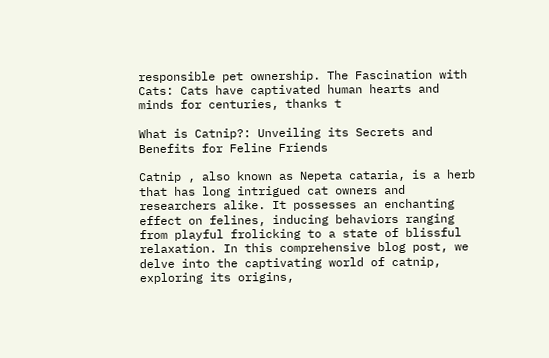responsible pet ownership. The Fascination with Cats: Cats have captivated human hearts and minds for centuries, thanks t

What is Catnip?: Unveiling its Secrets and Benefits for Feline Friends

Catnip , also known as Nepeta cataria, is a herb that has long intrigued cat owners and researchers alike. It possesses an enchanting effect on felines, inducing behaviors ranging from playful frolicking to a state of blissful relaxation. In this comprehensive blog post, we delve into the captivating world of catnip, exploring its origins,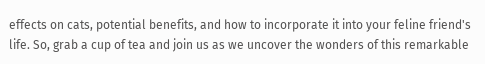effects on cats, potential benefits, and how to incorporate it into your feline friend's life. So, grab a cup of tea and join us as we uncover the wonders of this remarkable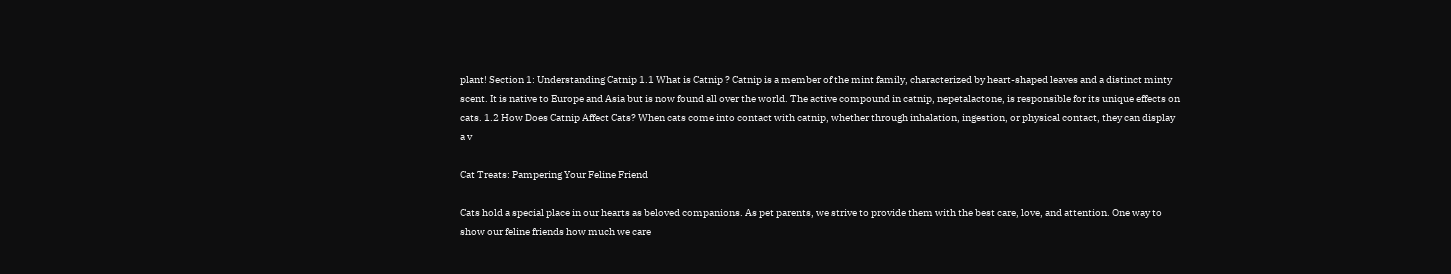plant! Section 1: Understanding Catnip 1.1 What is Catnip ? Catnip is a member of the mint family, characterized by heart-shaped leaves and a distinct minty scent. It is native to Europe and Asia but is now found all over the world. The active compound in catnip, nepetalactone, is responsible for its unique effects on cats. 1.2 How Does Catnip Affect Cats? When cats come into contact with catnip, whether through inhalation, ingestion, or physical contact, they can display a v

Cat Treats: Pampering Your Feline Friend

Cats hold a special place in our hearts as beloved companions. As pet parents, we strive to provide them with the best care, love, and attention. One way to show our feline friends how much we care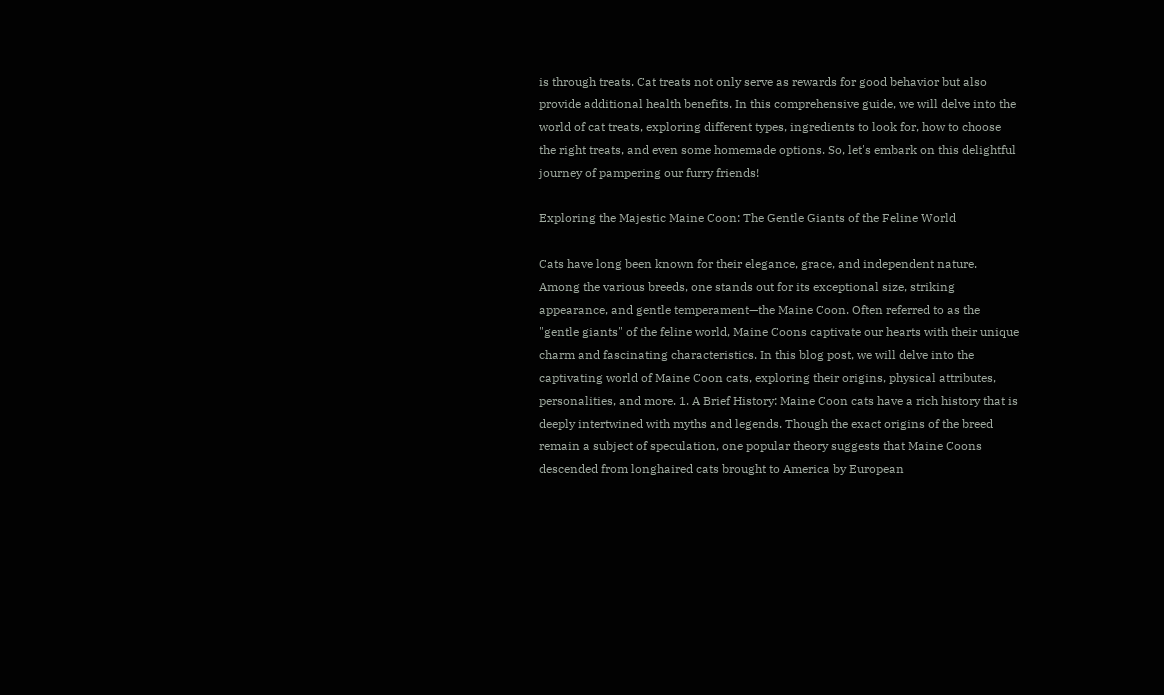is through treats. Cat treats not only serve as rewards for good behavior but also provide additional health benefits. In this comprehensive guide, we will delve into the world of cat treats, exploring different types, ingredients to look for, how to choose the right treats, and even some homemade options. So, let's embark on this delightful journey of pampering our furry friends!

Exploring the Majestic Maine Coon: The Gentle Giants of the Feline World

Cats have long been known for their elegance, grace, and independent nature. Among the various breeds, one stands out for its exceptional size, striking appearance, and gentle temperament—the Maine Coon. Often referred to as the "gentle giants" of the feline world, Maine Coons captivate our hearts with their unique charm and fascinating characteristics. In this blog post, we will delve into the captivating world of Maine Coon cats, exploring their origins, physical attributes, personalities, and more. 1. A Brief History: Maine Coon cats have a rich history that is deeply intertwined with myths and legends. Though the exact origins of the breed remain a subject of speculation, one popular theory suggests that Maine Coons descended from longhaired cats brought to America by European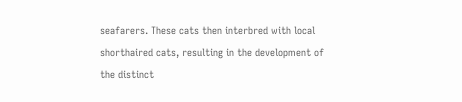seafarers. These cats then interbred with local shorthaired cats, resulting in the development of the distinct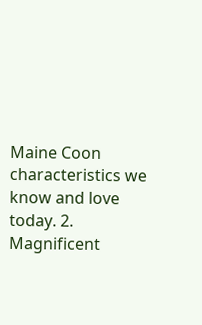Maine Coon characteristics we know and love today. 2. Magnificent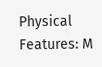Physical Features: M